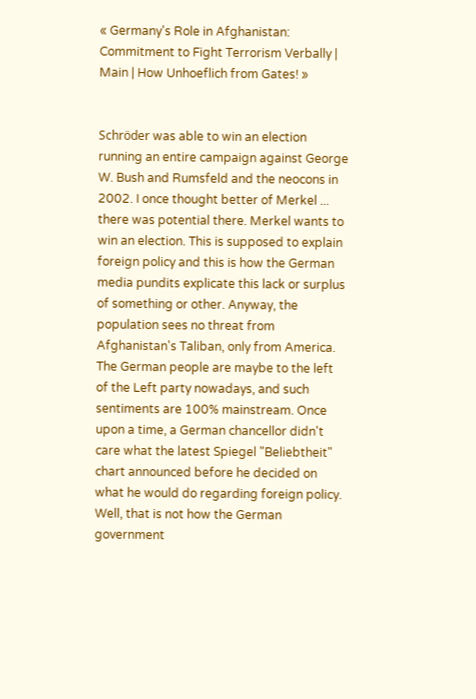« Germany's Role in Afghanistan: Commitment to Fight Terrorism Verbally | Main | How Unhoeflich from Gates! »


Schröder was able to win an election running an entire campaign against George W. Bush and Rumsfeld and the neocons in 2002. I once thought better of Merkel ... there was potential there. Merkel wants to win an election. This is supposed to explain foreign policy and this is how the German media pundits explicate this lack or surplus of something or other. Anyway, the population sees no threat from Afghanistan's Taliban, only from America. The German people are maybe to the left of the Left party nowadays, and such sentiments are 100% mainstream. Once upon a time, a German chancellor didn't care what the latest Spiegel "Beliebtheit" chart announced before he decided on what he would do regarding foreign policy. Well, that is not how the German government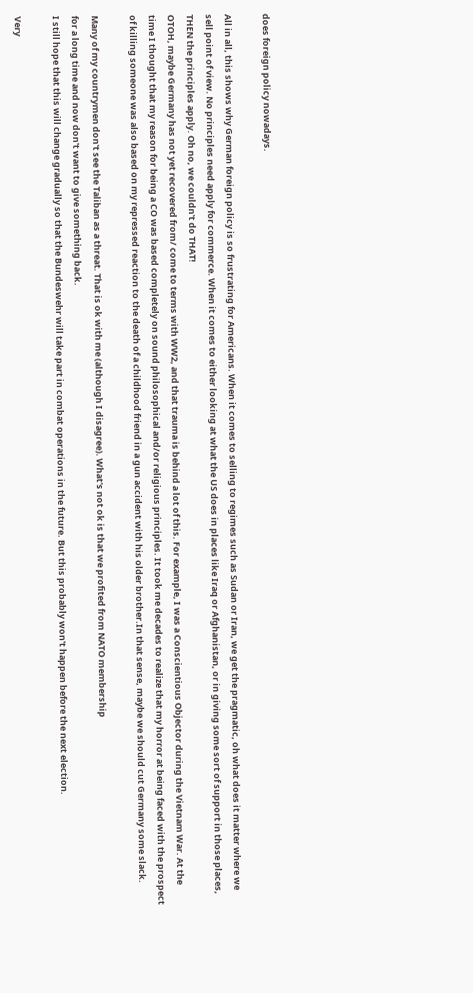does foreign policy nowadays.

All in all, this shows why German foreign policy is so frustrating for Americans. When it comes to selling to regimes such as Sudan or Iran, we get the pragmatic, oh what does it matter where we sell point of view. No principles need apply for commerce. When it comes to either looking at what the US does in places like Iraq or Afghanistan, or in giving some sort of support in those places, THEN the principles apply. Oh no, we couldn't do THAT!
OTOH, maybe Germany has not yet recovered from/ come to terms with WW2, and that trauma is behind a lot of this. For example, I was a Conscientious Objector during the Vietnam War. At the time I thought that my reason for being a CO was based completely on sound philosophical and/or religious principles. It took me decades to realize that my horror at being faced with the prospect of killing someone was also based on my repressed reaction to the death of a childhood friend in a gun accident with his older brother.In that sense, maybe we should cut Germany some slack.

Many of my countrymen don't see the Taliban as a threat. That is ok with me (although I disagree). What's not ok is that we profited from NATO membership
for a long time and now don't want to give something back.
I still hope that this will change gradually so that the Bundeswehr will take part in combat operations in the future. But this probably won't happen before the next election.

Very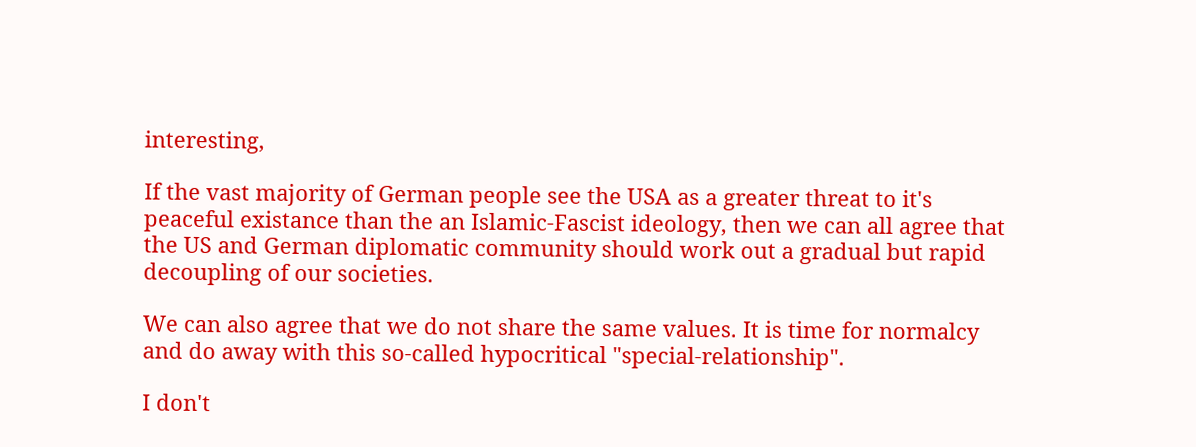interesting,

If the vast majority of German people see the USA as a greater threat to it's peaceful existance than the an Islamic-Fascist ideology, then we can all agree that the US and German diplomatic community should work out a gradual but rapid decoupling of our societies.

We can also agree that we do not share the same values. It is time for normalcy and do away with this so-called hypocritical "special-relationship".

I don't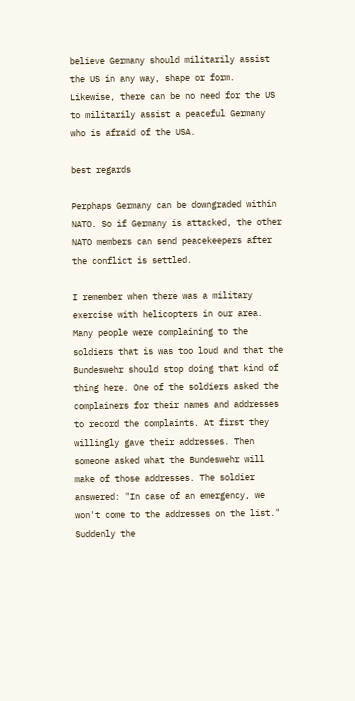believe Germany should militarily assist the US in any way, shape or form. Likewise, there can be no need for the US to militarily assist a peaceful Germany who is afraid of the USA.

best regards

Perphaps Germany can be downgraded within NATO. So if Germany is attacked, the other NATO members can send peacekeepers after the conflict is settled.

I remember when there was a military exercise with helicopters in our area. Many people were complaining to the soldiers that is was too loud and that the Bundeswehr should stop doing that kind of thing here. One of the soldiers asked the complainers for their names and addresses to record the complaints. At first they willingly gave their addresses. Then someone asked what the Bundeswehr will make of those addresses. The soldier answered: "In case of an emergency, we won't come to the addresses on the list." Suddenly the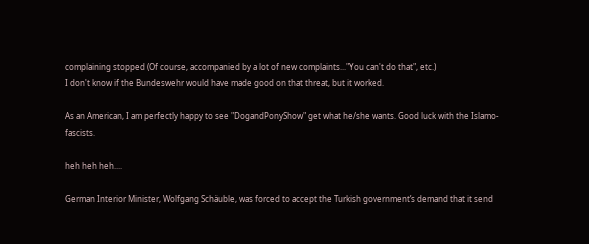complaining stopped (Of course, accompanied by a lot of new complaints..."You can't do that", etc.)
I don't know if the Bundeswehr would have made good on that threat, but it worked.

As an American, I am perfectly happy to see "DogandPonyShow" get what he/she wants. Good luck with the Islamo-fascists.

heh heh heh....

German Interior Minister, Wolfgang Schäuble, was forced to accept the Turkish government’s demand that it send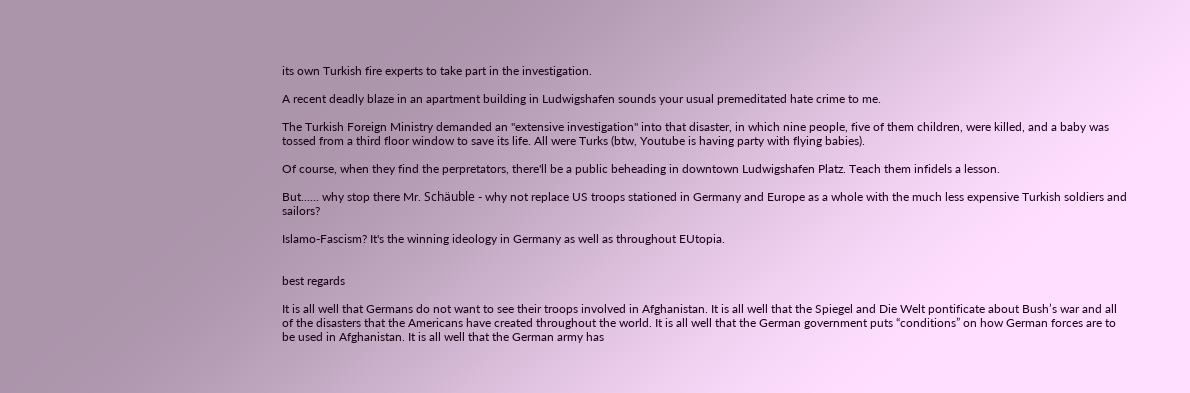its own Turkish fire experts to take part in the investigation.

A recent deadly blaze in an apartment building in Ludwigshafen sounds your usual premeditated hate crime to me.

The Turkish Foreign Ministry demanded an "extensive investigation" into that disaster, in which nine people, five of them children, were killed, and a baby was tossed from a third floor window to save its life. All were Turks (btw, Youtube is having party with flying babies).

Of course, when they find the perpretators, there'll be a public beheading in downtown Ludwigshafen Platz. Teach them infidels a lesson.

But...... why stop there Mr. Schäuble - why not replace US troops stationed in Germany and Europe as a whole with the much less expensive Turkish soldiers and sailors?

Islamo-Fascism? It's the winning ideology in Germany as well as throughout EUtopia.


best regards

It is all well that Germans do not want to see their troops involved in Afghanistan. It is all well that the Spiegel and Die Welt pontificate about Bush’s war and all of the disasters that the Americans have created throughout the world. It is all well that the German government puts “conditions” on how German forces are to be used in Afghanistan. It is all well that the German army has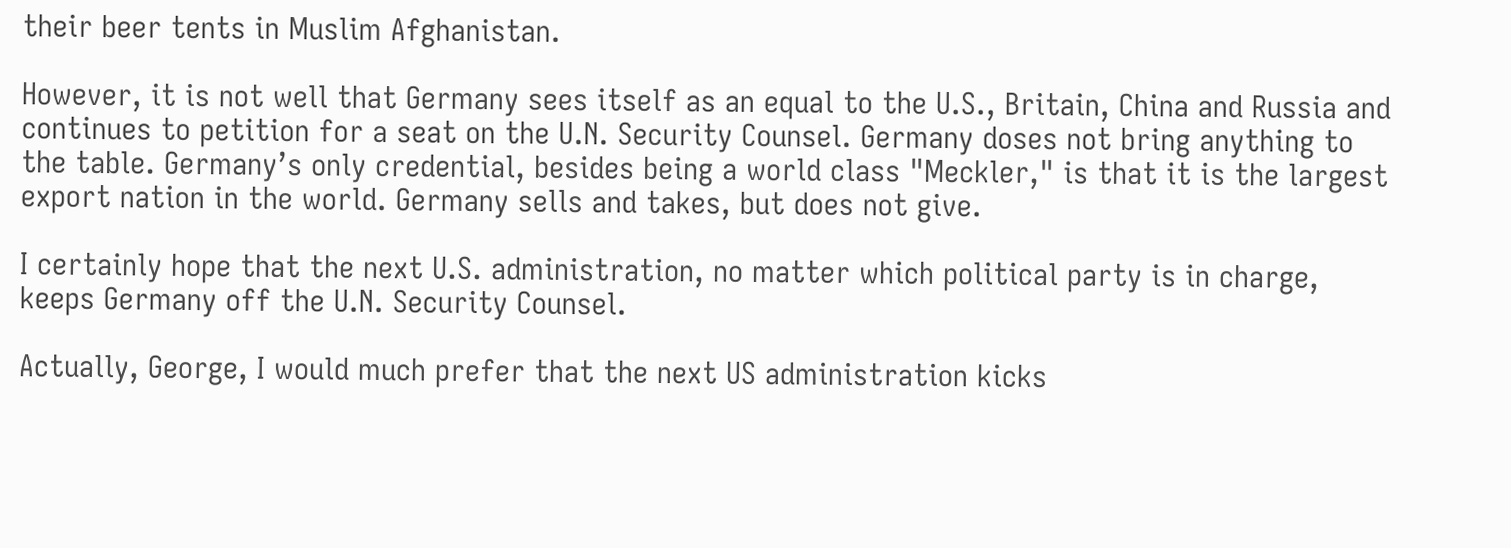their beer tents in Muslim Afghanistan.

However, it is not well that Germany sees itself as an equal to the U.S., Britain, China and Russia and continues to petition for a seat on the U.N. Security Counsel. Germany doses not bring anything to the table. Germany’s only credential, besides being a world class "Meckler," is that it is the largest export nation in the world. Germany sells and takes, but does not give.

I certainly hope that the next U.S. administration, no matter which political party is in charge, keeps Germany off the U.N. Security Counsel.

Actually, George, I would much prefer that the next US administration kicks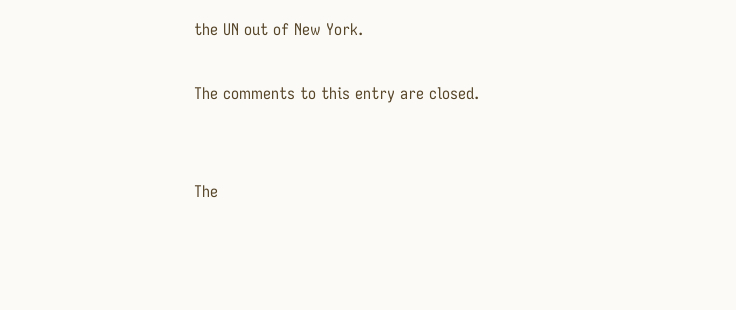the UN out of New York.

The comments to this entry are closed.


The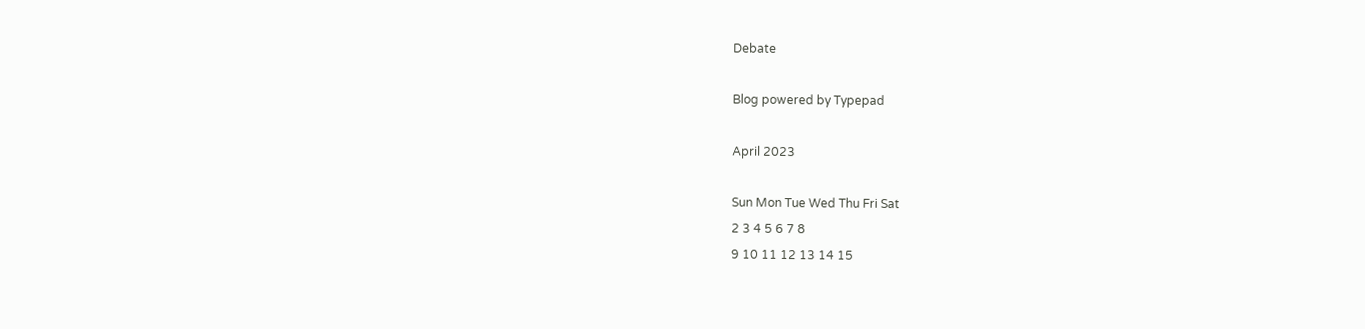Debate

Blog powered by Typepad

April 2023

Sun Mon Tue Wed Thu Fri Sat
2 3 4 5 6 7 8
9 10 11 12 13 14 15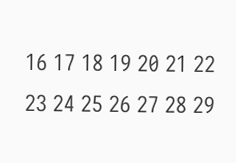16 17 18 19 20 21 22
23 24 25 26 27 28 29